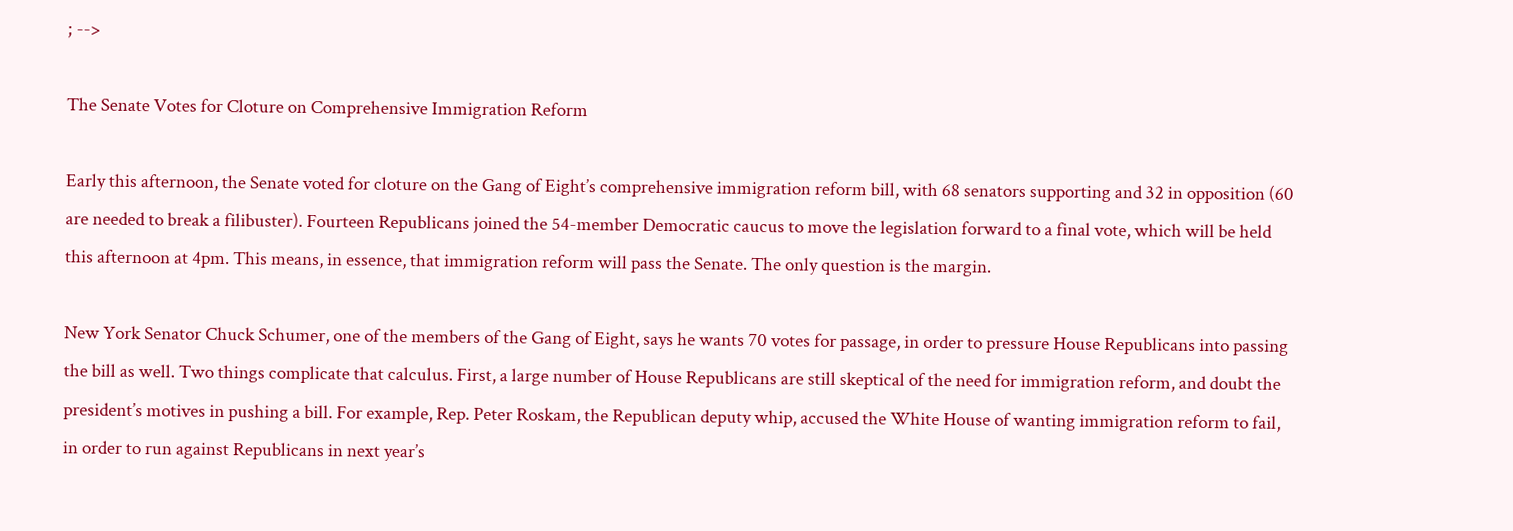; -->

The Senate Votes for Cloture on Comprehensive Immigration Reform

Early this afternoon, the Senate voted for cloture on the Gang of Eight’s comprehensive immigration reform bill, with 68 senators supporting and 32 in opposition (60 are needed to break a filibuster). Fourteen Republicans joined the 54-member Democratic caucus to move the legislation forward to a final vote, which will be held this afternoon at 4pm. This means, in essence, that immigration reform will pass the Senate. The only question is the margin.

New York Senator Chuck Schumer, one of the members of the Gang of Eight, says he wants 70 votes for passage, in order to pressure House Republicans into passing the bill as well. Two things complicate that calculus. First, a large number of House Republicans are still skeptical of the need for immigration reform, and doubt the president’s motives in pushing a bill. For example, Rep. Peter Roskam, the Republican deputy whip, accused the White House of wanting immigration reform to fail, in order to run against Republicans in next year’s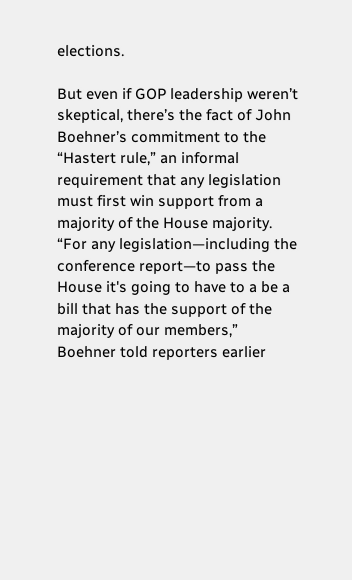elections.

But even if GOP leadership weren’t skeptical, there’s the fact of John Boehner’s commitment to the “Hastert rule,” an informal requirement that any legislation must first win support from a majority of the House majority. “For any legislation—including the conference report—to pass the House it's going to have to a be a bill that has the support of the majority of our members,” Boehner told reporters earlier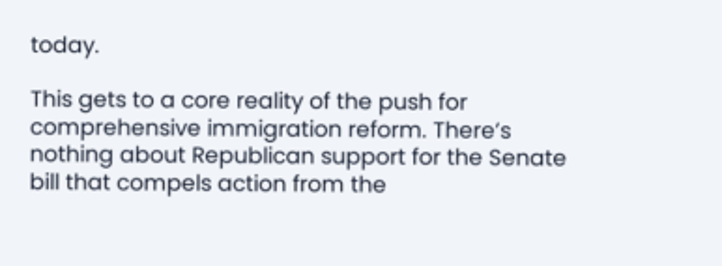today.

This gets to a core reality of the push for comprehensive immigration reform. There’s nothing about Republican support for the Senate bill that compels action from the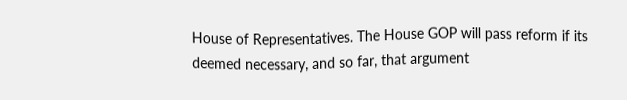House of Representatives. The House GOP will pass reform if its deemed necessary, and so far, that argument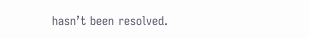hasn’t been resolved.